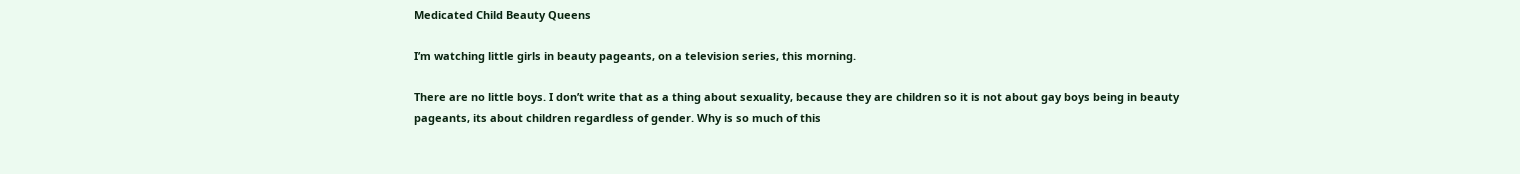Medicated Child Beauty Queens

I’m watching little girls in beauty pageants, on a television series, this morning.

There are no little boys. I don’t write that as a thing about sexuality, because they are children so it is not about gay boys being in beauty pageants, its about children regardless of gender. Why is so much of this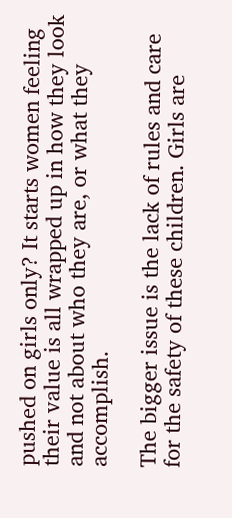pushed on girls only? It starts women feeling their value is all wrapped up in how they look and not about who they are, or what they accomplish.

The bigger issue is the lack of rules and care for the safety of these children. Girls are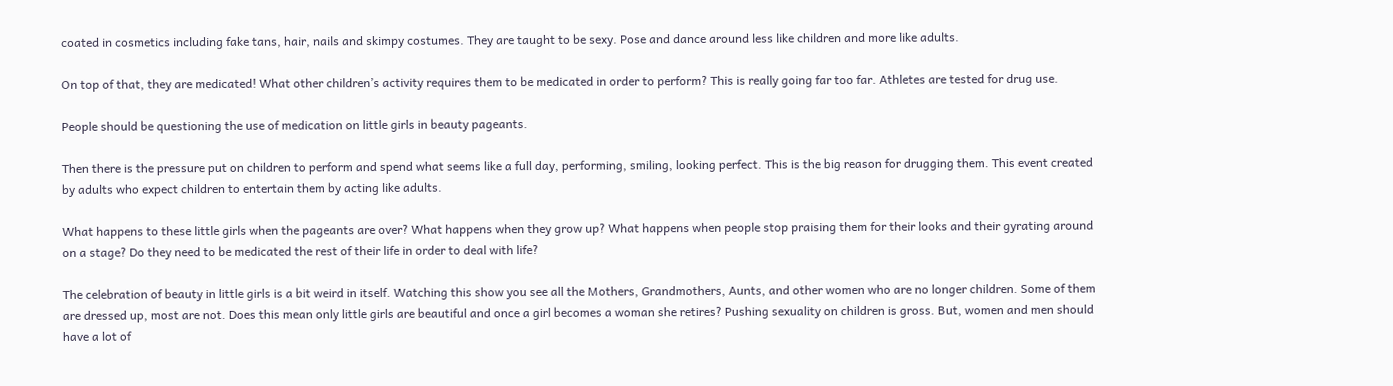coated in cosmetics including fake tans, hair, nails and skimpy costumes. They are taught to be sexy. Pose and dance around less like children and more like adults.

On top of that, they are medicated! What other children’s activity requires them to be medicated in order to perform? This is really going far too far. Athletes are tested for drug use.

People should be questioning the use of medication on little girls in beauty pageants.

Then there is the pressure put on children to perform and spend what seems like a full day, performing, smiling, looking perfect. This is the big reason for drugging them. This event created by adults who expect children to entertain them by acting like adults.

What happens to these little girls when the pageants are over? What happens when they grow up? What happens when people stop praising them for their looks and their gyrating around on a stage? Do they need to be medicated the rest of their life in order to deal with life?

The celebration of beauty in little girls is a bit weird in itself. Watching this show you see all the Mothers, Grandmothers, Aunts, and other women who are no longer children. Some of them are dressed up, most are not. Does this mean only little girls are beautiful and once a girl becomes a woman she retires? Pushing sexuality on children is gross. But, women and men should have a lot of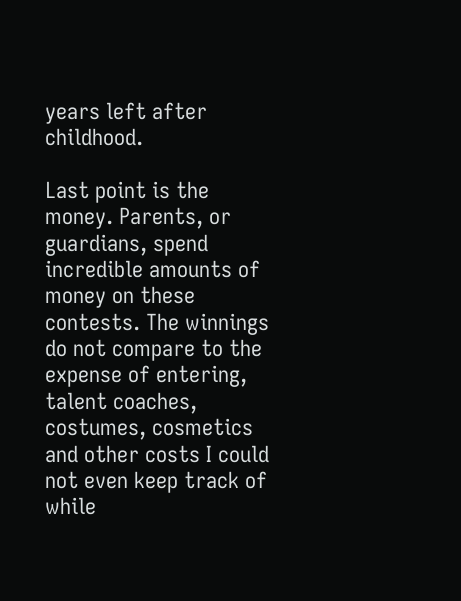years left after childhood.

Last point is the money. Parents, or guardians, spend incredible amounts of money on these contests. The winnings do not compare to the expense of entering, talent coaches, costumes, cosmetics and other costs I could not even keep track of while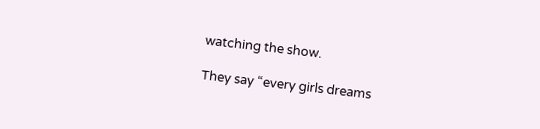watching the show.

They say “every girls dreams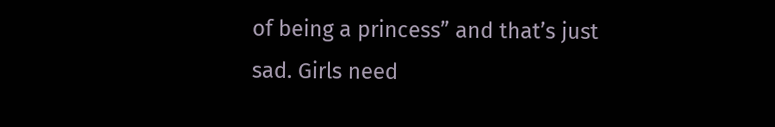of being a princess” and that’s just sad. Girls need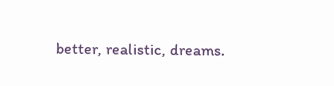better, realistic, dreams.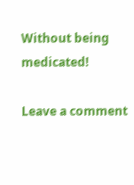Without being medicated!

Leave a comment